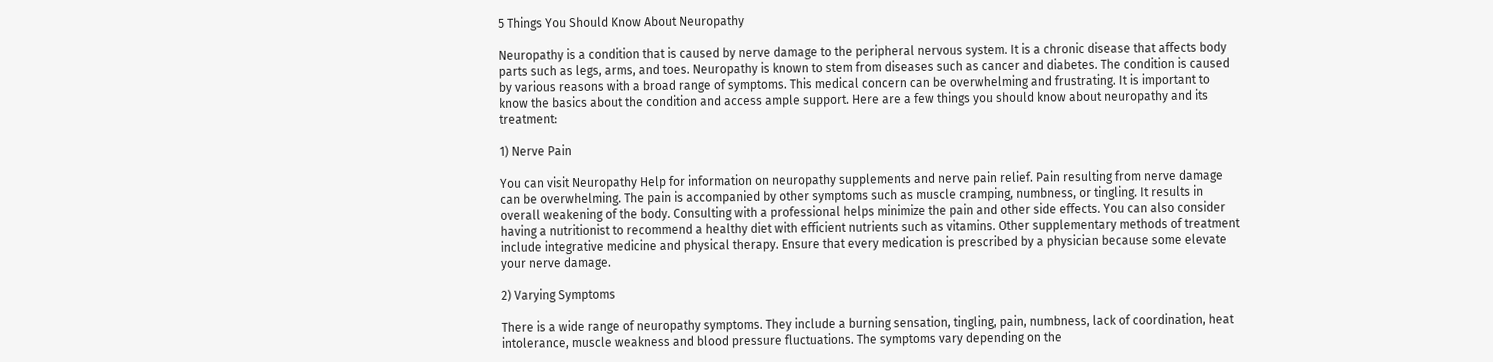5 Things You Should Know About Neuropathy

Neuropathy is a condition that is caused by nerve damage to the peripheral nervous system. It is a chronic disease that affects body parts such as legs, arms, and toes. Neuropathy is known to stem from diseases such as cancer and diabetes. The condition is caused by various reasons with a broad range of symptoms. This medical concern can be overwhelming and frustrating. It is important to know the basics about the condition and access ample support. Here are a few things you should know about neuropathy and its treatment:

1) Nerve Pain

You can visit Neuropathy Help for information on neuropathy supplements and nerve pain relief. Pain resulting from nerve damage can be overwhelming. The pain is accompanied by other symptoms such as muscle cramping, numbness, or tingling. It results in overall weakening of the body. Consulting with a professional helps minimize the pain and other side effects. You can also consider having a nutritionist to recommend a healthy diet with efficient nutrients such as vitamins. Other supplementary methods of treatment include integrative medicine and physical therapy. Ensure that every medication is prescribed by a physician because some elevate your nerve damage.

2) Varying Symptoms

There is a wide range of neuropathy symptoms. They include a burning sensation, tingling, pain, numbness, lack of coordination, heat intolerance, muscle weakness and blood pressure fluctuations. The symptoms vary depending on the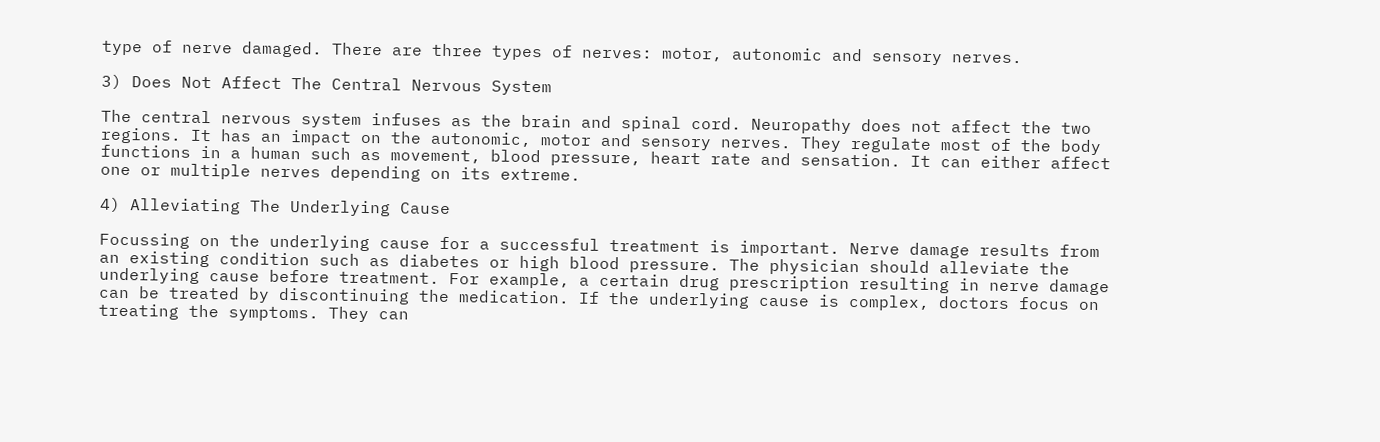type of nerve damaged. There are three types of nerves: motor, autonomic and sensory nerves.

3) Does Not Affect The Central Nervous System

The central nervous system infuses as the brain and spinal cord. Neuropathy does not affect the two regions. It has an impact on the autonomic, motor and sensory nerves. They regulate most of the body functions in a human such as movement, blood pressure, heart rate and sensation. It can either affect one or multiple nerves depending on its extreme.

4) Alleviating The Underlying Cause

Focussing on the underlying cause for a successful treatment is important. Nerve damage results from an existing condition such as diabetes or high blood pressure. The physician should alleviate the underlying cause before treatment. For example, a certain drug prescription resulting in nerve damage can be treated by discontinuing the medication. If the underlying cause is complex, doctors focus on treating the symptoms. They can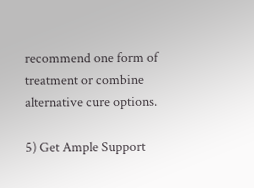recommend one form of treatment or combine alternative cure options.

5) Get Ample Support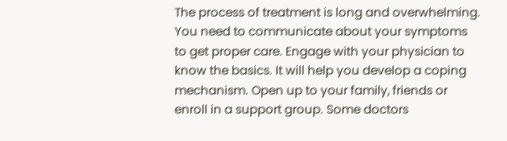The process of treatment is long and overwhelming. You need to communicate about your symptoms to get proper care. Engage with your physician to know the basics. It will help you develop a coping mechanism. Open up to your family, friends or enroll in a support group. Some doctors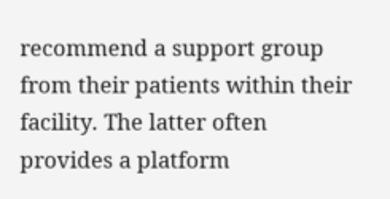recommend a support group from their patients within their facility. The latter often provides a platform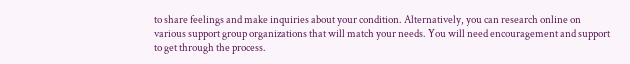to share feelings and make inquiries about your condition. Alternatively, you can research online on various support group organizations that will match your needs. You will need encouragement and support to get through the process.